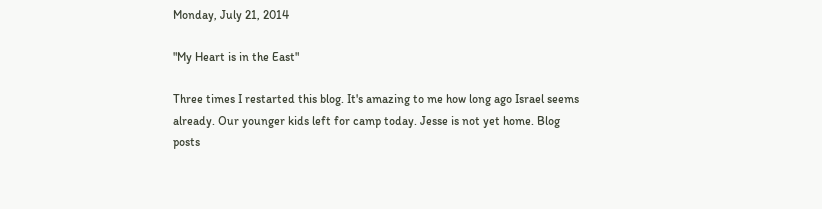Monday, July 21, 2014

"My Heart is in the East"

Three times I restarted this blog. It's amazing to me how long ago Israel seems already. Our younger kids left for camp today. Jesse is not yet home. Blog posts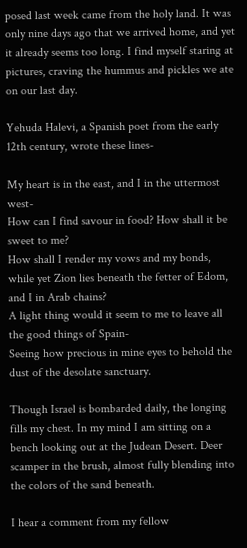posed last week came from the holy land. It was only nine days ago that we arrived home, and yet it already seems too long. I find myself staring at pictures, craving the hummus and pickles we ate on our last day.

Yehuda Halevi, a Spanish poet from the early 12th century, wrote these lines-

My heart is in the east, and I in the uttermost west-
How can I find savour in food? How shall it be sweet to me?
How shall I render my vows and my bonds, while yet Zion lies beneath the fetter of Edom, and I in Arab chains?
A light thing would it seem to me to leave all the good things of Spain-
Seeing how precious in mine eyes to behold the dust of the desolate sanctuary.

Though Israel is bombarded daily, the longing fills my chest. In my mind I am sitting on a bench looking out at the Judean Desert. Deer scamper in the brush, almost fully blending into the colors of the sand beneath.

I hear a comment from my fellow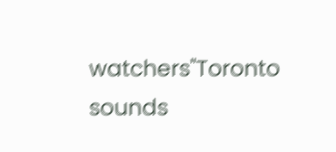watchers"Toronto sounds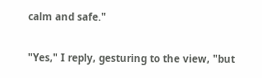calm and safe."

"Yes," I reply, gesturing to the view, "but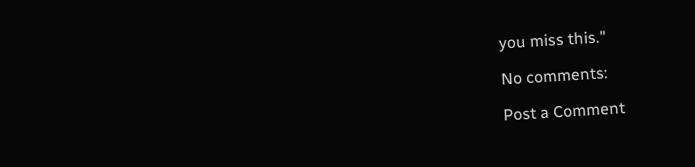you miss this."

No comments:

Post a Comment